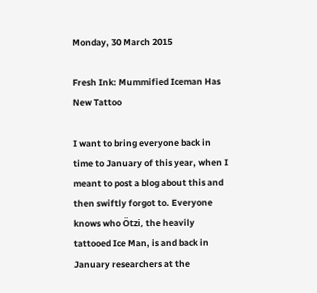Monday, 30 March 2015

Fresh Ink: Mummified Iceman Has New Tattoo

I want to bring everyone back in time to January of this year, when I meant to post a blog about this and then swiftly forgot to. Everyone knows who Ötzi, the heavily tattooed Ice Man, is and back in January researchers at the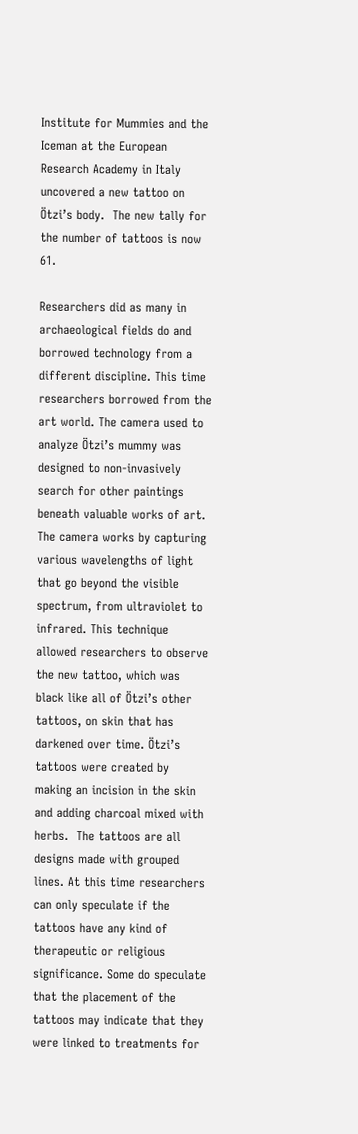Institute for Mummies and the Iceman at the European Research Academy in Italy uncovered a new tattoo on Ötzi’s body.  The new tally for the number of tattoos is now 61.

Researchers did as many in archaeological fields do and borrowed technology from a different discipline. This time researchers borrowed from the art world. The camera used to analyze Ötzi’s mummy was designed to non-invasively search for other paintings beneath valuable works of art. The camera works by capturing various wavelengths of light that go beyond the visible spectrum, from ultraviolet to infrared. This technique allowed researchers to observe the new tattoo, which was black like all of Ötzi’s other tattoos, on skin that has darkened over time. Ötzi’s tattoos were created by making an incision in the skin and adding charcoal mixed with herbs.  The tattoos are all designs made with grouped lines. At this time researchers can only speculate if the tattoos have any kind of therapeutic or religious significance. Some do speculate that the placement of the tattoos may indicate that they were linked to treatments for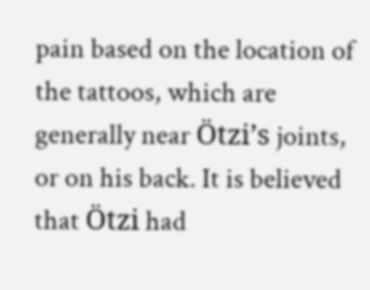pain based on the location of the tattoos, which are generally near Ötzi’s joints, or on his back. It is believed that Ötzi had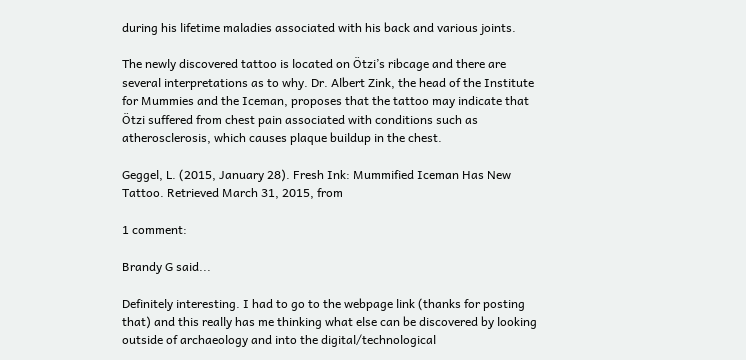during his lifetime maladies associated with his back and various joints.

The newly discovered tattoo is located on Ötzi’s ribcage and there are several interpretations as to why. Dr. Albert Zink, the head of the Institute for Mummies and the Iceman, proposes that the tattoo may indicate that Ötzi suffered from chest pain associated with conditions such as atherosclerosis, which causes plaque buildup in the chest.

Geggel, L. (2015, January 28). Fresh Ink: Mummified Iceman Has New Tattoo. Retrieved March 31, 2015, from

1 comment:

Brandy G said...

Definitely interesting. I had to go to the webpage link (thanks for posting that) and this really has me thinking what else can be discovered by looking outside of archaeology and into the digital/technological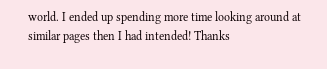world. I ended up spending more time looking around at similar pages then I had intended! Thanks